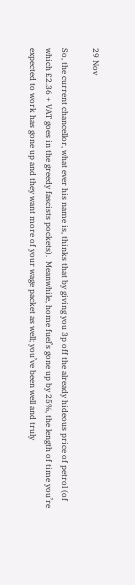29 Nov

So, the current chancellor, what ever his name is, thinks that by giving you 3p off the already hideous price of petrol (of which £2.36 + VAT goes in the greedy fascists pockets).  Meanwhile, home fuel’s gone up by 25%, the length of time you’re expected to work has gone up and they want more of your wage packet as well; you’ve been well and truly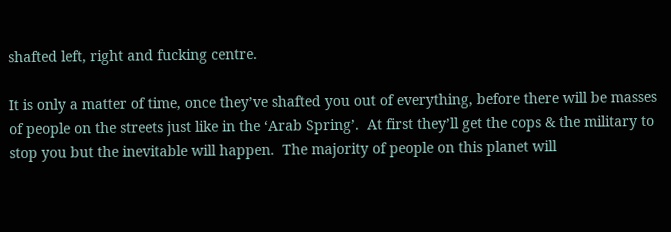shafted left, right and fucking centre.

It is only a matter of time, once they’ve shafted you out of everything, before there will be masses of people on the streets just like in the ‘Arab Spring’.  At first they’ll get the cops & the military to stop you but the inevitable will happen.  The majority of people on this planet will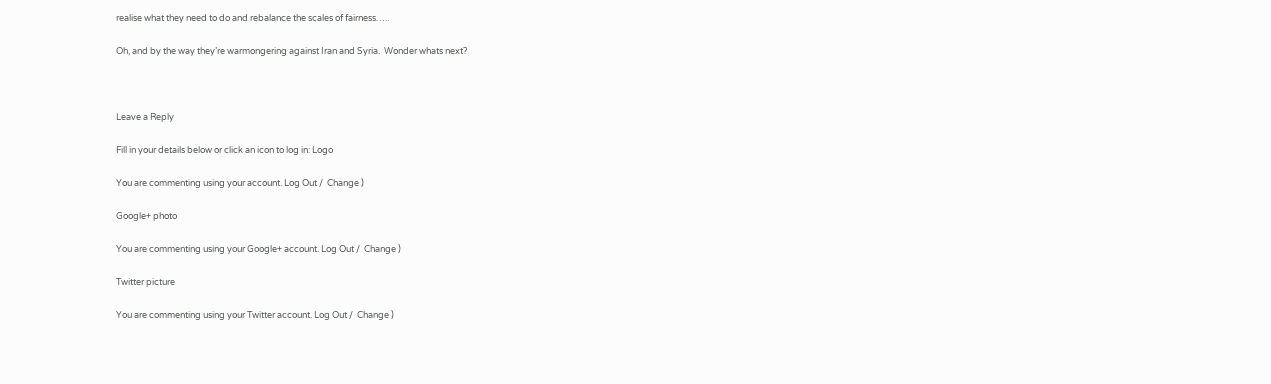realise what they need to do and rebalance the scales of fairness…..

Oh, and by the way they’re warmongering against Iran and Syria.  Wonder whats next?



Leave a Reply

Fill in your details below or click an icon to log in: Logo

You are commenting using your account. Log Out /  Change )

Google+ photo

You are commenting using your Google+ account. Log Out /  Change )

Twitter picture

You are commenting using your Twitter account. Log Out /  Change )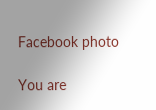Facebook photo

You are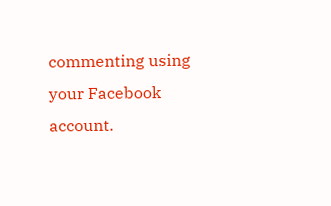commenting using your Facebook account.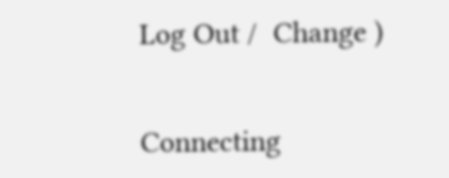Log Out /  Change )


Connecting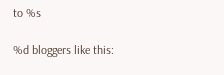to %s

%d bloggers like this: